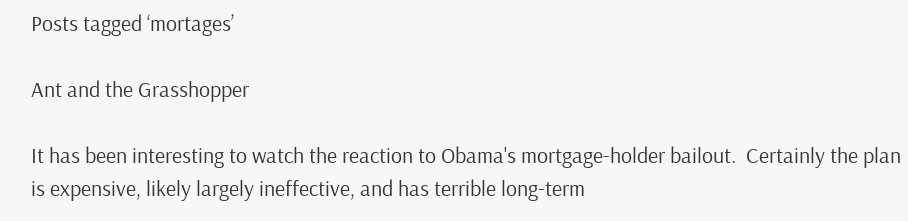Posts tagged ‘mortages’

Ant and the Grasshopper

It has been interesting to watch the reaction to Obama's mortgage-holder bailout.  Certainly the plan is expensive, likely largely ineffective, and has terrible long-term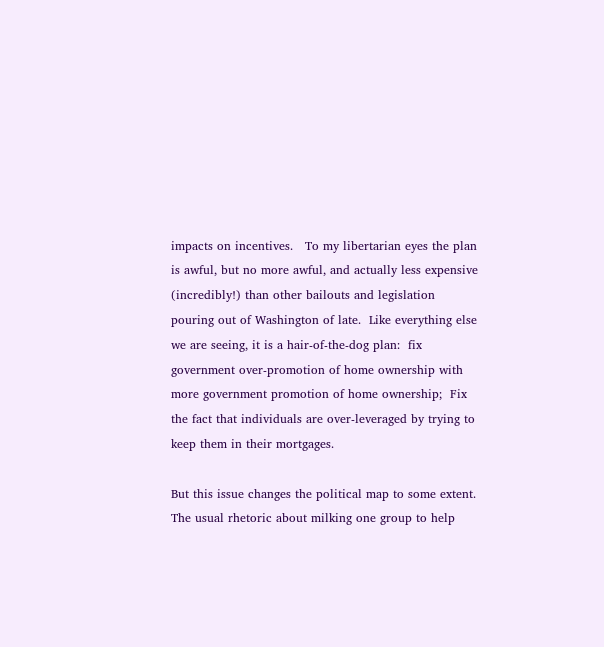impacts on incentives.   To my libertarian eyes the plan is awful, but no more awful, and actually less expensive (incredibly!) than other bailouts and legislation pouring out of Washington of late.  Like everything else we are seeing, it is a hair-of-the-dog plan:  fix government over-promotion of home ownership with more government promotion of home ownership;  Fix the fact that individuals are over-leveraged by trying to keep them in their mortgages.

But this issue changes the political map to some extent.  The usual rhetoric about milking one group to help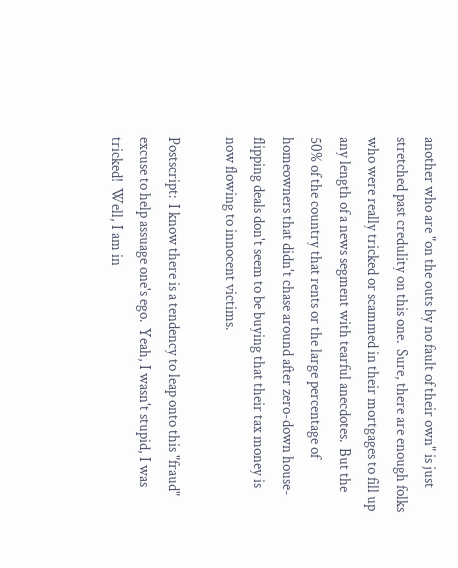another who are "on the outs by no fault of their own" is just stretched past credulity on this one.  Sure, there are enough folks who were really tricked or scammed in their mortgages to fill up any length of a news segment with tearful anecdotes.  But the 50% of the country that rents or the large percentage of homeowners that didn't chase around after zero-down house-flipping deals don't seem to be buying that their tax money is now flowing to innocent victims.

Postscript:  I know there is a tendency to leap onto this "fraud" excuse to help assuage one's ego.  Yeah, I wasn't stupid, I was tricked!  Well, I am in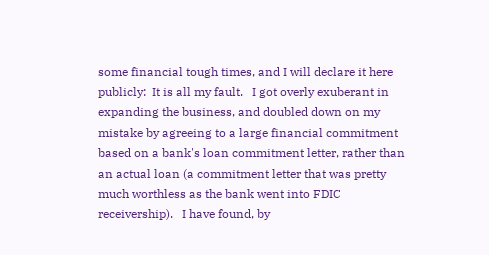some financial tough times, and I will declare it here publicly:  It is all my fault.   I got overly exuberant in expanding the business, and doubled down on my mistake by agreeing to a large financial commitment based on a bank's loan commitment letter, rather than an actual loan (a commitment letter that was pretty much worthless as the bank went into FDIC receivership).   I have found, by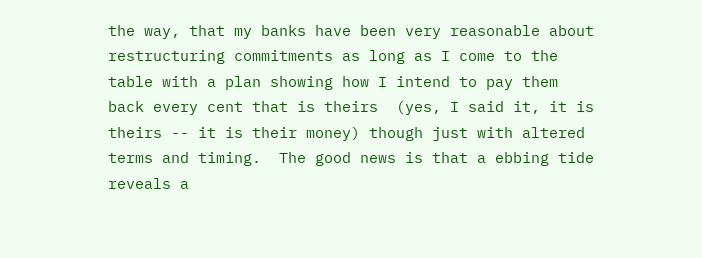the way, that my banks have been very reasonable about restructuring commitments as long as I come to the table with a plan showing how I intend to pay them back every cent that is theirs  (yes, I said it, it is theirs -- it is their money) though just with altered terms and timing.  The good news is that a ebbing tide reveals a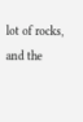lot of rocks, and the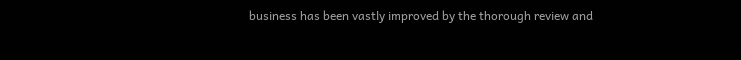business has been vastly improved by the thorough review and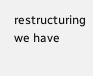restructuring we have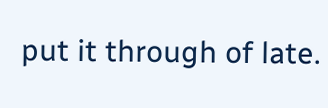put it through of late.